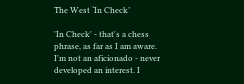The West ‘In Check’

'In Check' - that's a chess phrase, as far as I am aware. I'm not an aficionado - never developed an interest. I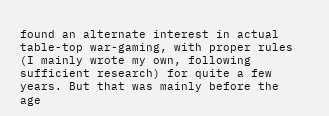found an alternate interest in actual table-top war-gaming, with proper rules (I mainly wrote my own, following sufficient research) for quite a few years. But that was mainly before the age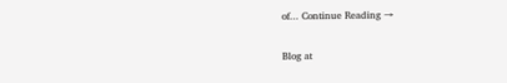of... Continue Reading →

Blog at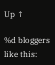Up ↑

%d bloggers like this: